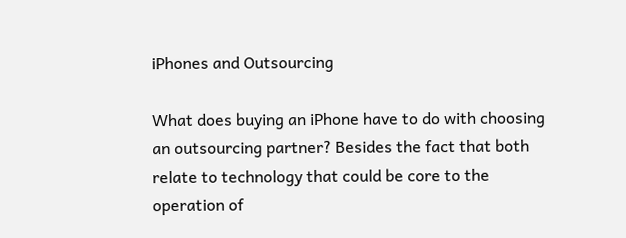iPhones and Outsourcing

What does buying an iPhone have to do with choosing an outsourcing partner? Besides the fact that both relate to technology that could be core to the operation of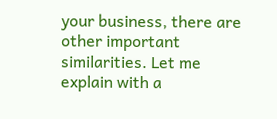your business, there are other important similarities. Let me explain with a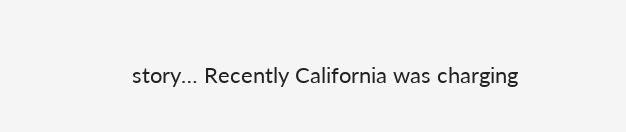story… Recently California was charging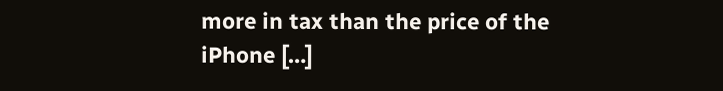more in tax than the price of the iPhone […]